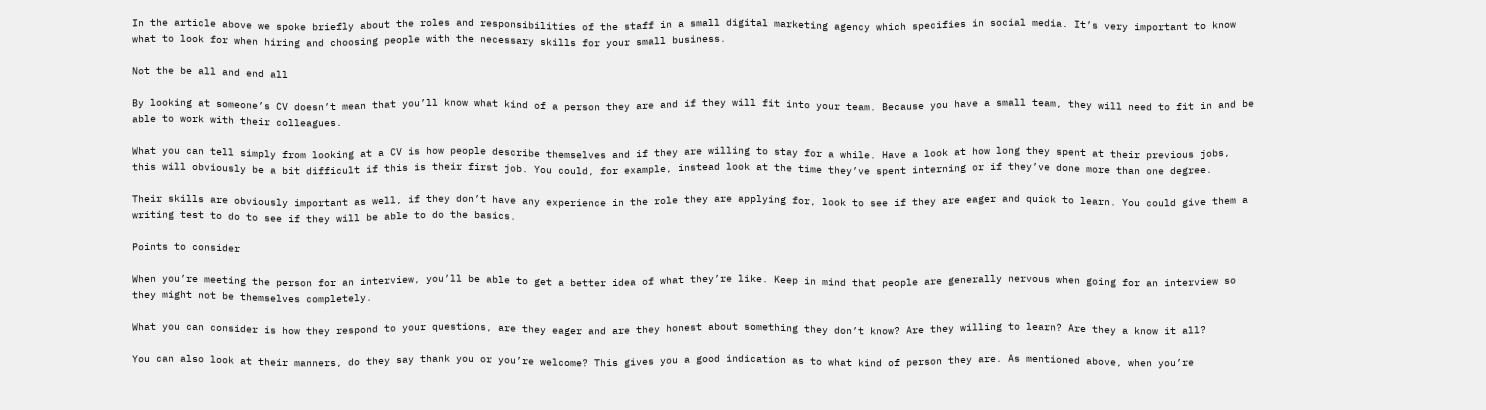In the article above we spoke briefly about the roles and responsibilities of the staff in a small digital marketing agency which specifies in social media. It’s very important to know what to look for when hiring and choosing people with the necessary skills for your small business.

Not the be all and end all

By looking at someone’s CV doesn’t mean that you’ll know what kind of a person they are and if they will fit into your team. Because you have a small team, they will need to fit in and be able to work with their colleagues.

What you can tell simply from looking at a CV is how people describe themselves and if they are willing to stay for a while. Have a look at how long they spent at their previous jobs, this will obviously be a bit difficult if this is their first job. You could, for example, instead look at the time they’ve spent interning or if they’ve done more than one degree.

Their skills are obviously important as well, if they don’t have any experience in the role they are applying for, look to see if they are eager and quick to learn. You could give them a writing test to do to see if they will be able to do the basics.

Points to consider

When you’re meeting the person for an interview, you’ll be able to get a better idea of what they’re like. Keep in mind that people are generally nervous when going for an interview so they might not be themselves completely.

What you can consider is how they respond to your questions, are they eager and are they honest about something they don’t know? Are they willing to learn? Are they a know it all?

You can also look at their manners, do they say thank you or you’re welcome? This gives you a good indication as to what kind of person they are. As mentioned above, when you’re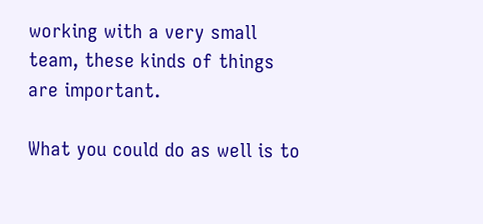working with a very small team, these kinds of things are important.

What you could do as well is to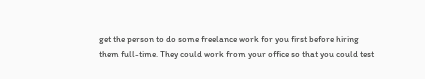get the person to do some freelance work for you first before hiring them full-time. They could work from your office so that you could test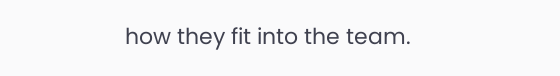how they fit into the team.